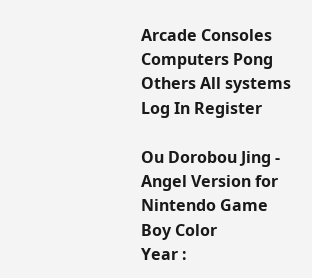Arcade Consoles Computers Pong Others All systems Log In Register

Ou Dorobou Jing - Angel Version for Nintendo Game Boy Color
Year :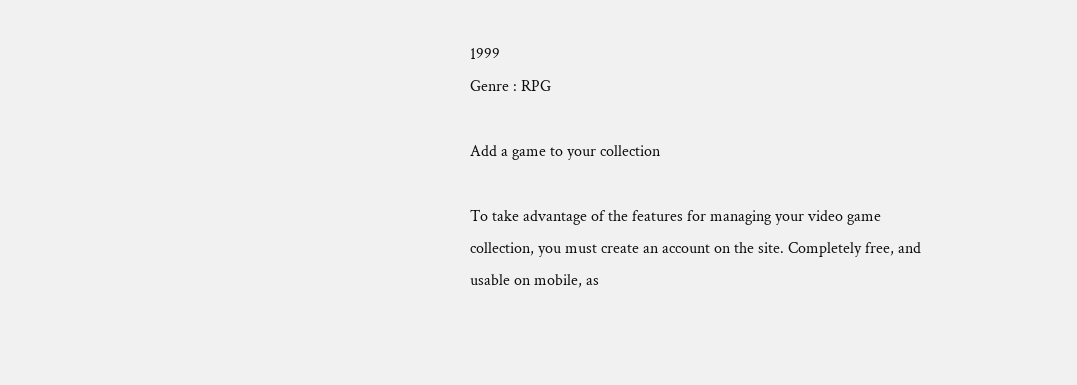1999
Genre : RPG

Add a game to your collection

To take advantage of the features for managing your video game collection, you must create an account on the site. Completely free, and usable on mobile, as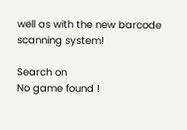well as with the new barcode scanning system!

Search on
No game found !